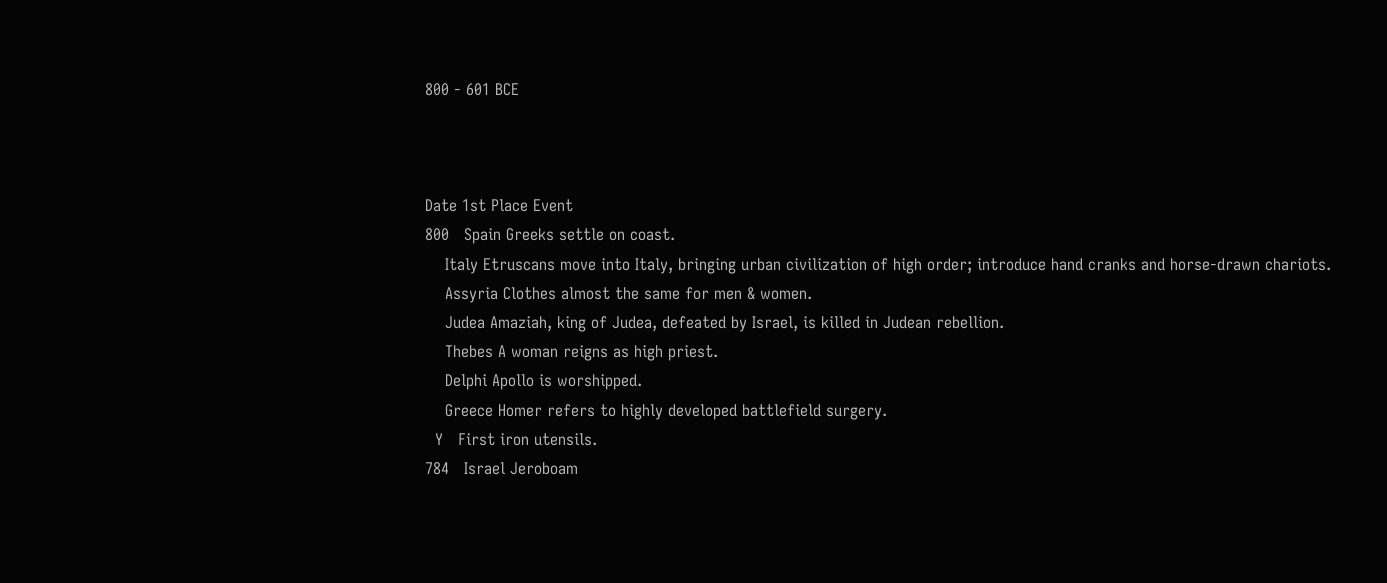800 - 601 BCE



Date 1st Place Event
800   Spain Greeks settle on coast.
    Italy Etruscans move into Italy, bringing urban civilization of high order; introduce hand cranks and horse-drawn chariots.
    Assyria Clothes almost the same for men & women.
    Judea Amaziah, king of Judea, defeated by Israel, is killed in Judean rebellion.
    Thebes A woman reigns as high priest.
    Delphi Apollo is worshipped.
    Greece Homer refers to highly developed battlefield surgery.
  Y   First iron utensils.
784   Israel Jeroboam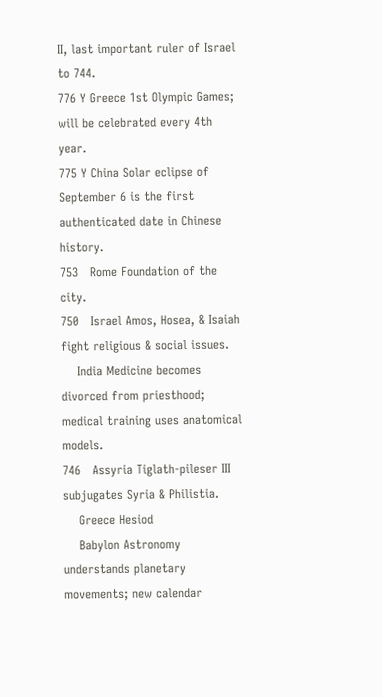II, last important ruler of Israel to 744.
776 Y Greece 1st Olympic Games; will be celebrated every 4th year.
775 Y China Solar eclipse of September 6 is the first authenticated date in Chinese history.
753   Rome Foundation of the city.
750   Israel Amos, Hosea, & Isaiah fight religious & social issues.
    India Medicine becomes divorced from priesthood; medical training uses anatomical models.
746   Assyria Tiglath-pileser III subjugates Syria & Philistia.
    Greece Hesiod
    Babylon Astronomy understands planetary movements; new calendar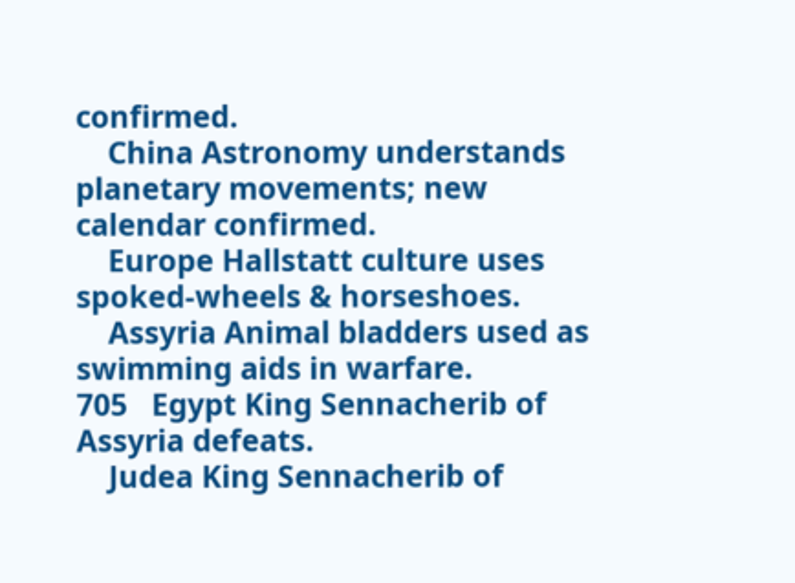confirmed.
    China Astronomy understands planetary movements; new calendar confirmed.
    Europe Hallstatt culture uses spoked-wheels & horseshoes.
    Assyria Animal bladders used as swimming aids in warfare.
705   Egypt King Sennacherib of Assyria defeats.
    Judea King Sennacherib of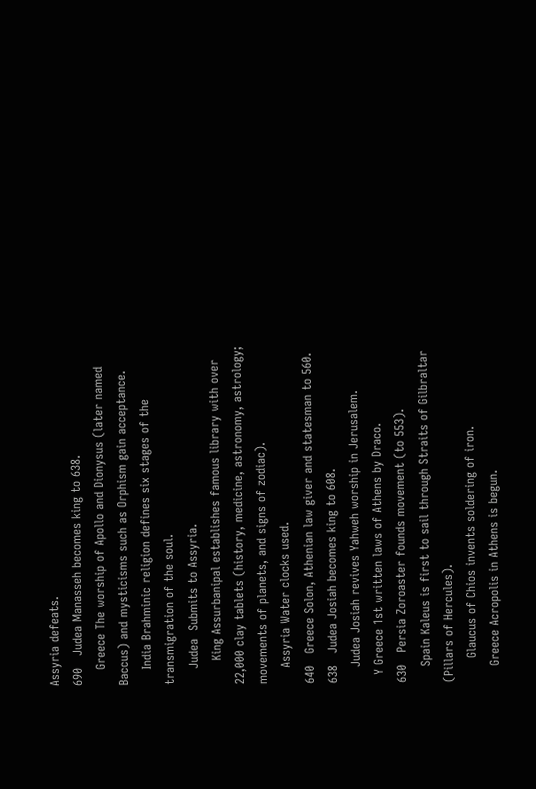Assyria defeats.
690   Judea Manasseh becomes king to 638.
    Greece The worship of Apollo and Dionysus (later named Baccus) and mysticisms such as Orphism gain acceptance.
    India Brahminic religion defines six stages of the transmigration of the soul.
    Judea  Submits to Assyria.
      King Assurbanipal establishes famous library with over 22,000 clay tablets (history, medicine, astronomy, astrology; movements of planets, and signs of zodiac).
    Assyria Water clocks used.
640   Greece Solon, Athenian law giver and statesman to 560.
638   Judea Josiah becomes king to 608.
    Judea Josiah revives Yahweh worship in Jerusalem.
  Y Greece 1st written laws of Athens by Draco.
630   Persia Zoroaster founds movement (to 553).
    Spain Kaleus is first to sail through Straits of Gilbraltar (Pillars of Hercules).
      Glaucus of Chios invents soldering of iron.
    Greece Acropolis in Athens is begun.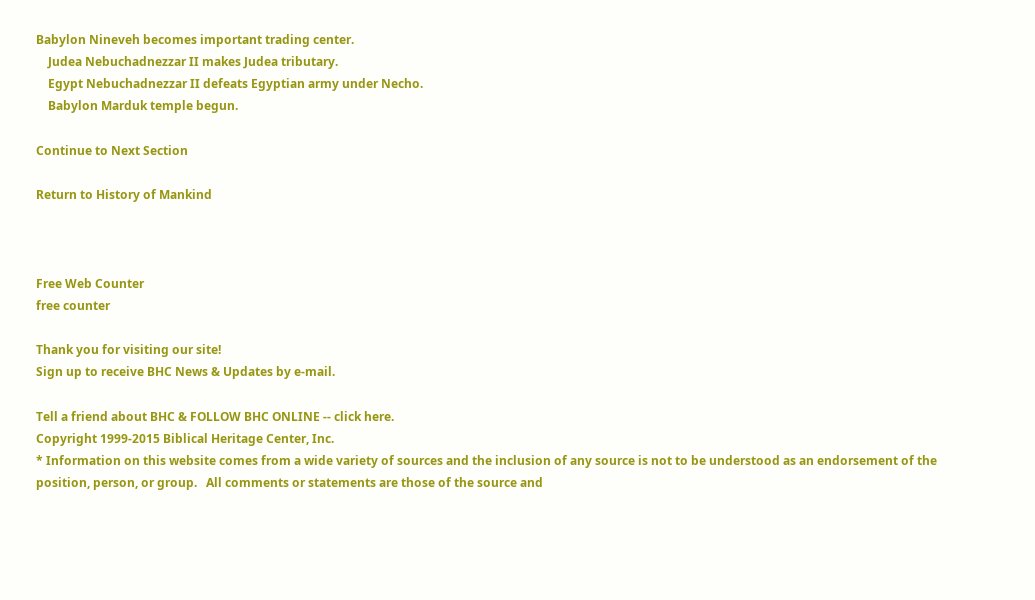Babylon Nineveh becomes important trading center.
    Judea Nebuchadnezzar II makes Judea tributary.
    Egypt Nebuchadnezzar II defeats Egyptian army under Necho.
    Babylon Marduk temple begun.

Continue to Next Section

Return to History of Mankind



Free Web Counter
free counter

Thank you for visiting our site!
Sign up to receive BHC News & Updates by e-mail.

Tell a friend about BHC & FOLLOW BHC ONLINE -- click here.
Copyright 1999-2015 Biblical Heritage Center, Inc.
* Information on this website comes from a wide variety of sources and the inclusion of any source is not to be understood as an endorsement of the position, person, or group.   All comments or statements are those of the source and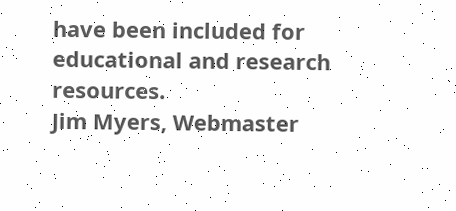have been included for educational and research resources.
Jim Myers, Webmaster